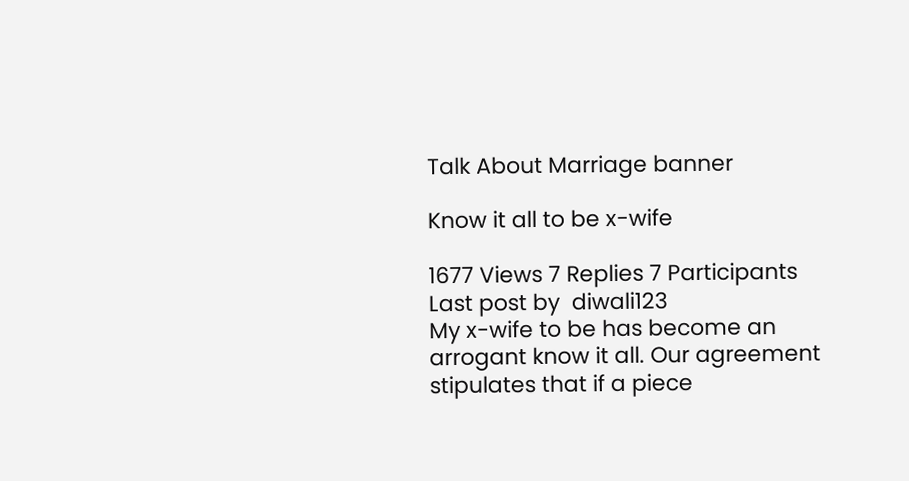Talk About Marriage banner

Know it all to be x-wife

1677 Views 7 Replies 7 Participants Last post by  diwali123
My x-wife to be has become an arrogant know it all. Our agreement stipulates that if a piece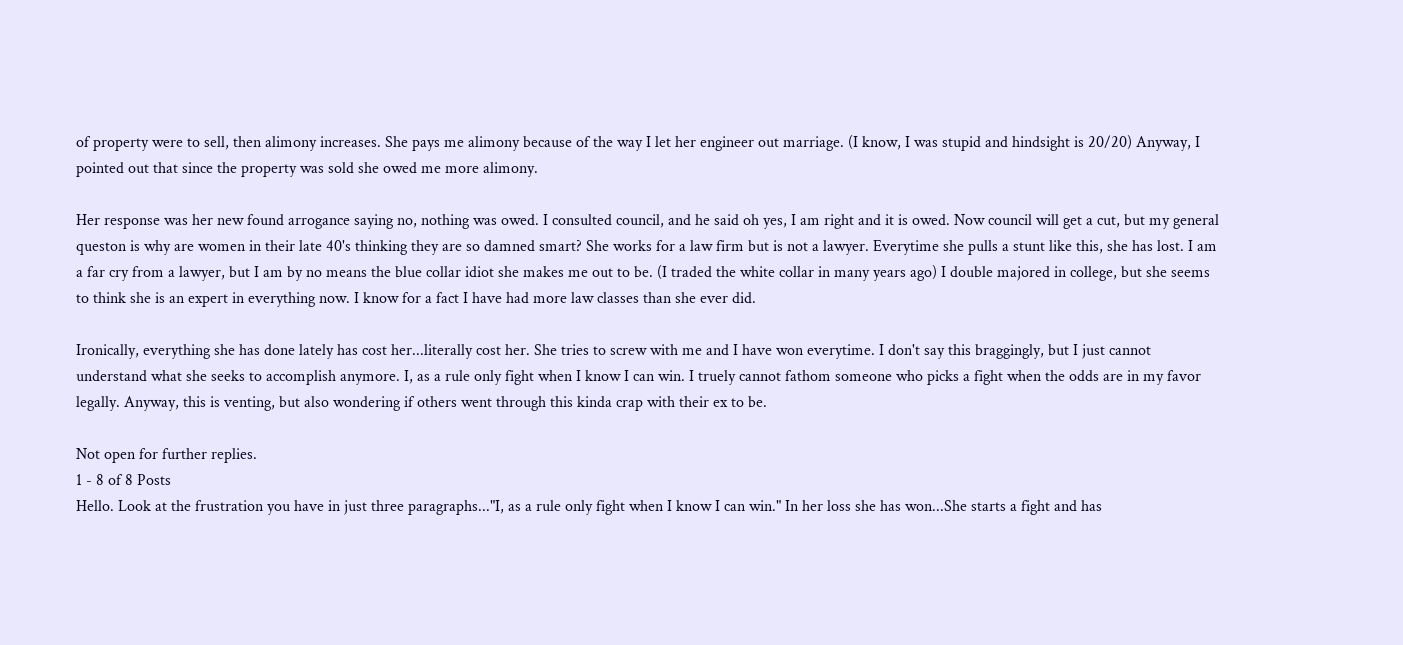of property were to sell, then alimony increases. She pays me alimony because of the way I let her engineer out marriage. (I know, I was stupid and hindsight is 20/20) Anyway, I pointed out that since the property was sold she owed me more alimony.

Her response was her new found arrogance saying no, nothing was owed. I consulted council, and he said oh yes, I am right and it is owed. Now council will get a cut, but my general queston is why are women in their late 40's thinking they are so damned smart? She works for a law firm but is not a lawyer. Everytime she pulls a stunt like this, she has lost. I am a far cry from a lawyer, but I am by no means the blue collar idiot she makes me out to be. (I traded the white collar in many years ago) I double majored in college, but she seems to think she is an expert in everything now. I know for a fact I have had more law classes than she ever did.

Ironically, everything she has done lately has cost her...literally cost her. She tries to screw with me and I have won everytime. I don't say this braggingly, but I just cannot understand what she seeks to accomplish anymore. I, as a rule only fight when I know I can win. I truely cannot fathom someone who picks a fight when the odds are in my favor legally. Anyway, this is venting, but also wondering if others went through this kinda crap with their ex to be.

Not open for further replies.
1 - 8 of 8 Posts
Hello. Look at the frustration you have in just three paragraphs..."I, as a rule only fight when I know I can win." In her loss she has won...She starts a fight and has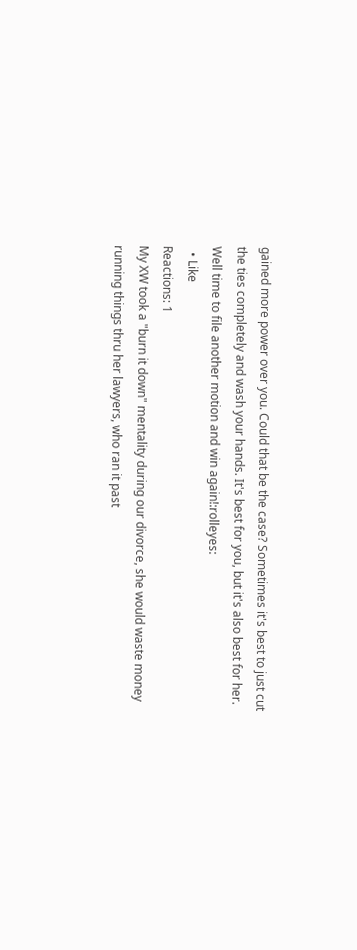gained more power over you. Could that be the case? Sometimes it's best to just cut the ties completely and wash your hands. It's best for you, but it's also best for her.
Well time to file another motion and win again!:rolleyes:
  • Like
Reactions: 1
My XW took a "burn it down" mentality during our divorce, she would waste money running things thru her lawyers, who ran it past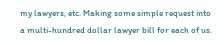my lawyers, etc. Making some simple request into a multi-hundred dollar lawyer bill for each of us.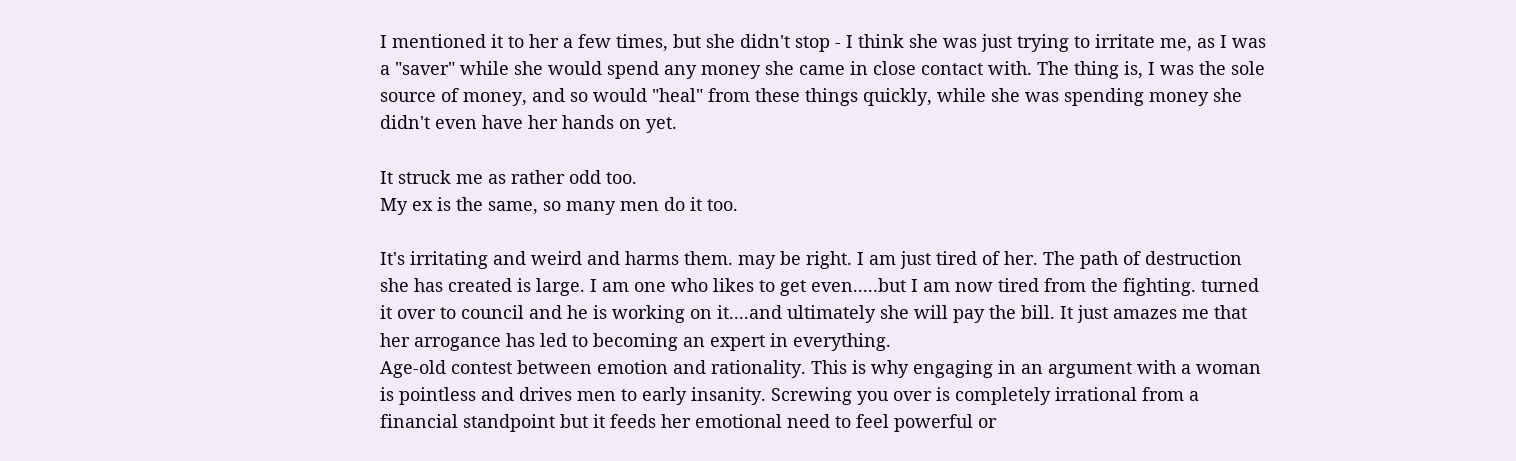I mentioned it to her a few times, but she didn't stop - I think she was just trying to irritate me, as I was a "saver" while she would spend any money she came in close contact with. The thing is, I was the sole source of money, and so would "heal" from these things quickly, while she was spending money she didn't even have her hands on yet.

It struck me as rather odd too.
My ex is the same, so many men do it too.

It's irritating and weird and harms them. may be right. I am just tired of her. The path of destruction she has created is large. I am one who likes to get even.....but I am now tired from the fighting. turned it over to council and he is working on it....and ultimately she will pay the bill. It just amazes me that her arrogance has led to becoming an expert in everything.
Age-old contest between emotion and rationality. This is why engaging in an argument with a woman is pointless and drives men to early insanity. Screwing you over is completely irrational from a financial standpoint but it feeds her emotional need to feel powerful or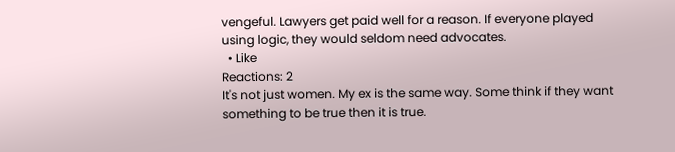vengeful. Lawyers get paid well for a reason. If everyone played using logic, they would seldom need advocates.
  • Like
Reactions: 2
It's not just women. My ex is the same way. Some think if they want something to be true then it is true.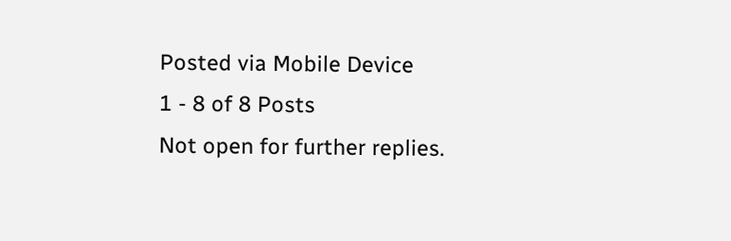Posted via Mobile Device
1 - 8 of 8 Posts
Not open for further replies.